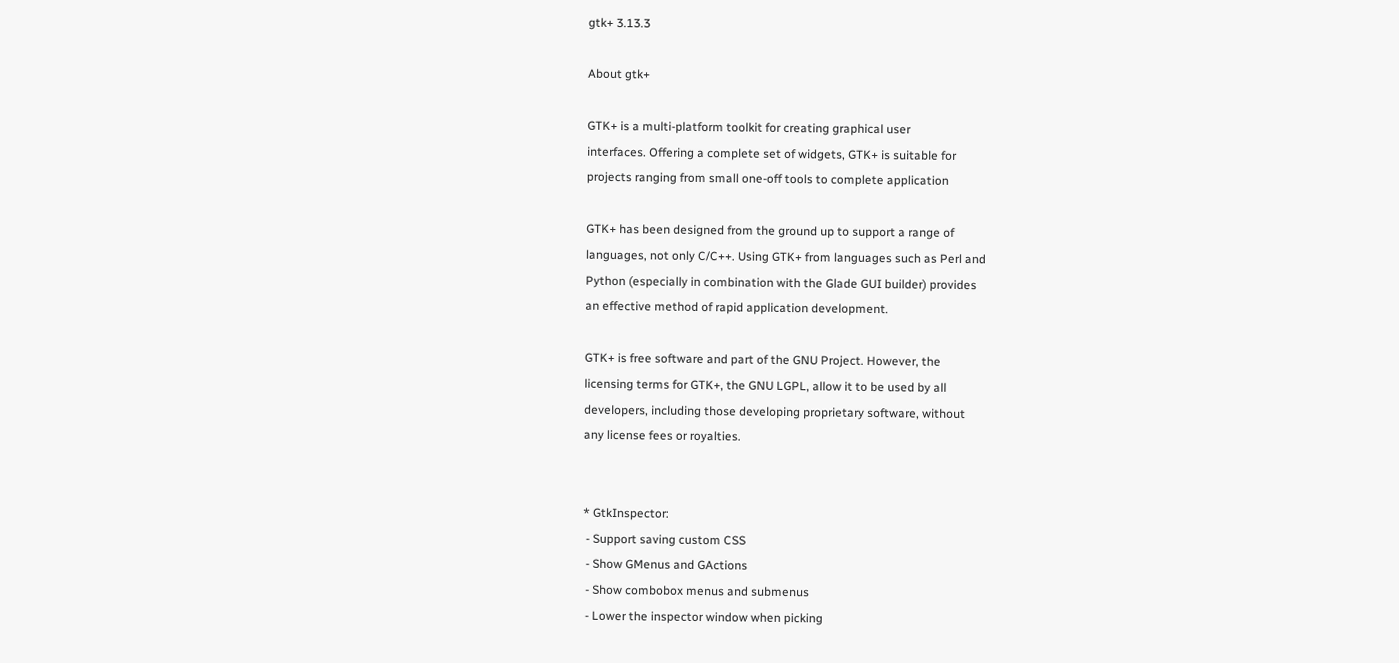gtk+ 3.13.3

About gtk+

GTK+ is a multi-platform toolkit for creating graphical user
interfaces. Offering a complete set of widgets, GTK+ is suitable for
projects ranging from small one-off tools to complete application

GTK+ has been designed from the ground up to support a range of
languages, not only C/C++. Using GTK+ from languages such as Perl and
Python (especially in combination with the Glade GUI builder) provides
an effective method of rapid application development.

GTK+ is free software and part of the GNU Project. However, the
licensing terms for GTK+, the GNU LGPL, allow it to be used by all
developers, including those developing proprietary software, without
any license fees or royalties.


* GtkInspector:
 - Support saving custom CSS
 - Show GMenus and GActions
 - Show combobox menus and submenus
 - Lower the inspector window when picking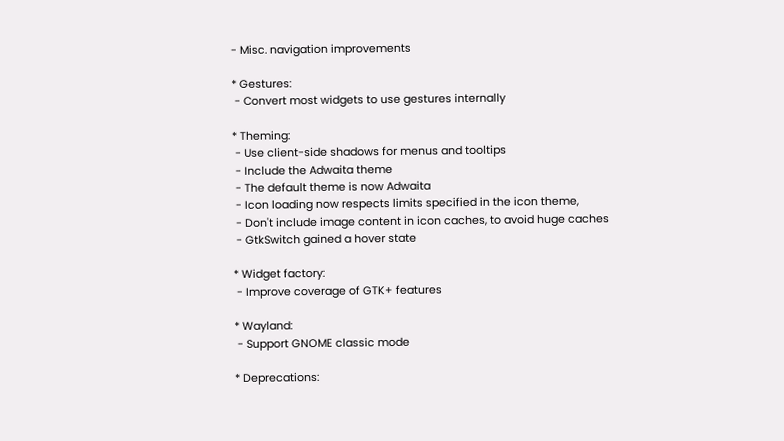- Misc. navigation improvements

* Gestures:
 - Convert most widgets to use gestures internally

* Theming:
 - Use client-side shadows for menus and tooltips
 - Include the Adwaita theme
 - The default theme is now Adwaita
 - Icon loading now respects limits specified in the icon theme,
 - Don't include image content in icon caches, to avoid huge caches
 - GtkSwitch gained a hover state

* Widget factory:
 - Improve coverage of GTK+ features

* Wayland:
 - Support GNOME classic mode

* Deprecations: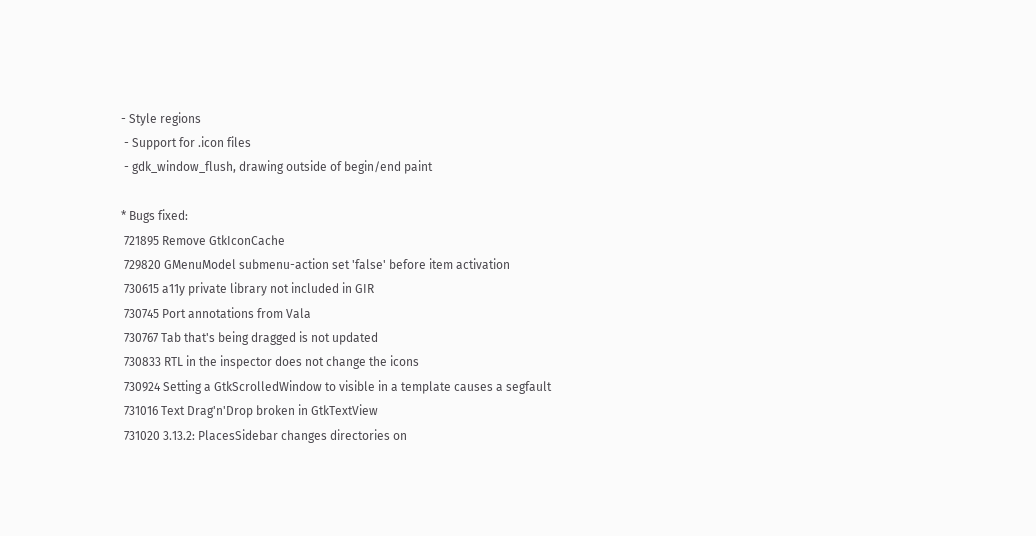- Style regions
 - Support for .icon files
 - gdk_window_flush, drawing outside of begin/end paint

* Bugs fixed:
 721895 Remove GtkIconCache
 729820 GMenuModel submenu-action set 'false' before item activation
 730615 a11y private library not included in GIR
 730745 Port annotations from Vala
 730767 Tab that's being dragged is not updated
 730833 RTL in the inspector does not change the icons
 730924 Setting a GtkScrolledWindow to visible in a template causes a segfault
 731016 Text Drag'n'Drop broken in GtkTextView
 731020 3.13.2: PlacesSidebar changes directories on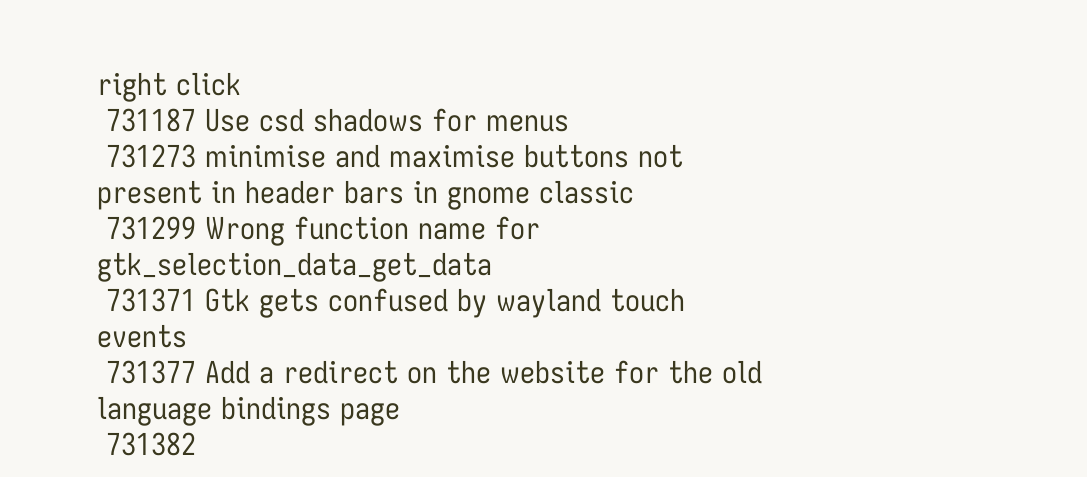right click
 731187 Use csd shadows for menus
 731273 minimise and maximise buttons not present in header bars in gnome classic
 731299 Wrong function name for gtk_selection_data_get_data
 731371 Gtk gets confused by wayland touch events
 731377 Add a redirect on the website for the old language bindings page
 731382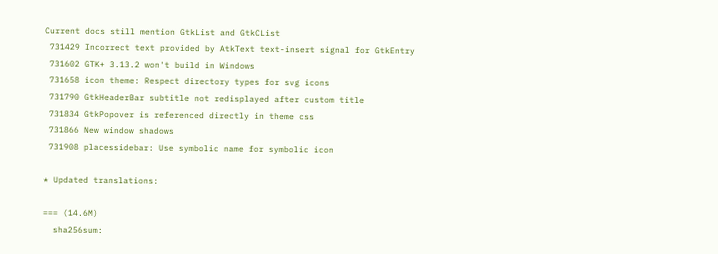Current docs still mention GtkList and GtkCList
 731429 Incorrect text provided by AtkText text-insert signal for GtkEntry
 731602 GTK+ 3.13.2 won't build in Windows
 731658 icon theme: Respect directory types for svg icons
 731790 GtkHeaderBar subtitle not redisplayed after custom title
 731834 GtkPopover is referenced directly in theme css
 731866 New window shadows
 731908 placessidebar: Use symbolic name for symbolic icon

* Updated translations:

=== (14.6M)
  sha256sum: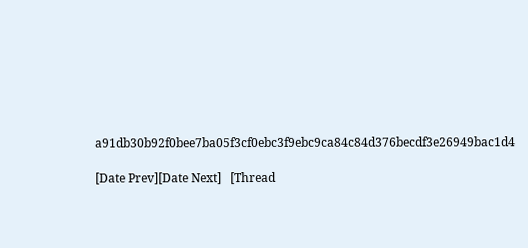a91db30b92f0bee7ba05f3cf0ebc3f9ebc9ca84c84d376becdf3e26949bac1d4

[Date Prev][Date Next]   [Thread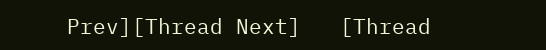Prev][Thread Next]   [Thread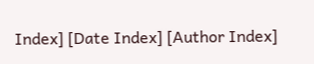Index] [Date Index] [Author Index]